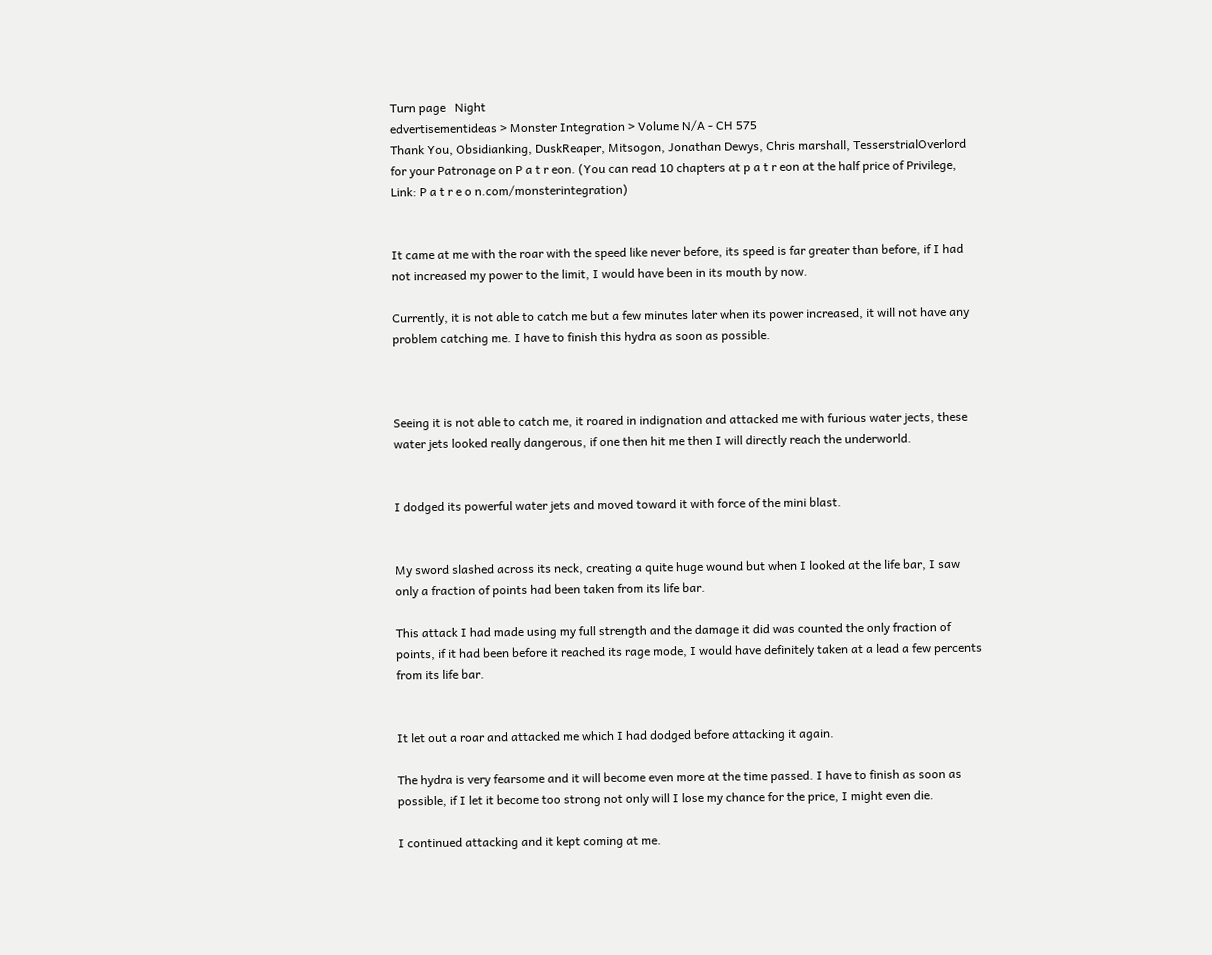Turn page   Night
edvertisementideas > Monster Integration > Volume N/A - CH 575
Thank You, Obsidianking, DuskReaper, Mitsogon, Jonathan Dewys, Chris marshall, TesserstrialOverlord for your Patronage on P a t r eon. (You can read 10 chapters at p a t r eon at the half price of Privilege, Link: P a t r e o n.com/monsterintegration)


It came at me with the roar with the speed like never before, its speed is far greater than before, if I had not increased my power to the limit, I would have been in its mouth by now.

Currently, it is not able to catch me but a few minutes later when its power increased, it will not have any problem catching me. I have to finish this hydra as soon as possible.



Seeing it is not able to catch me, it roared in indignation and attacked me with furious water jects, these water jets looked really dangerous, if one then hit me then I will directly reach the underworld.


I dodged its powerful water jets and moved toward it with force of the mini blast.


My sword slashed across its neck, creating a quite huge wound but when I looked at the life bar, I saw only a fraction of points had been taken from its life bar.

This attack I had made using my full strength and the damage it did was counted the only fraction of points, if it had been before it reached its rage mode, I would have definitely taken at a lead a few percents from its life bar.


It let out a roar and attacked me which I had dodged before attacking it again.

The hydra is very fearsome and it will become even more at the time passed. I have to finish as soon as possible, if I let it become too strong not only will I lose my chance for the price, I might even die.

I continued attacking and it kept coming at me.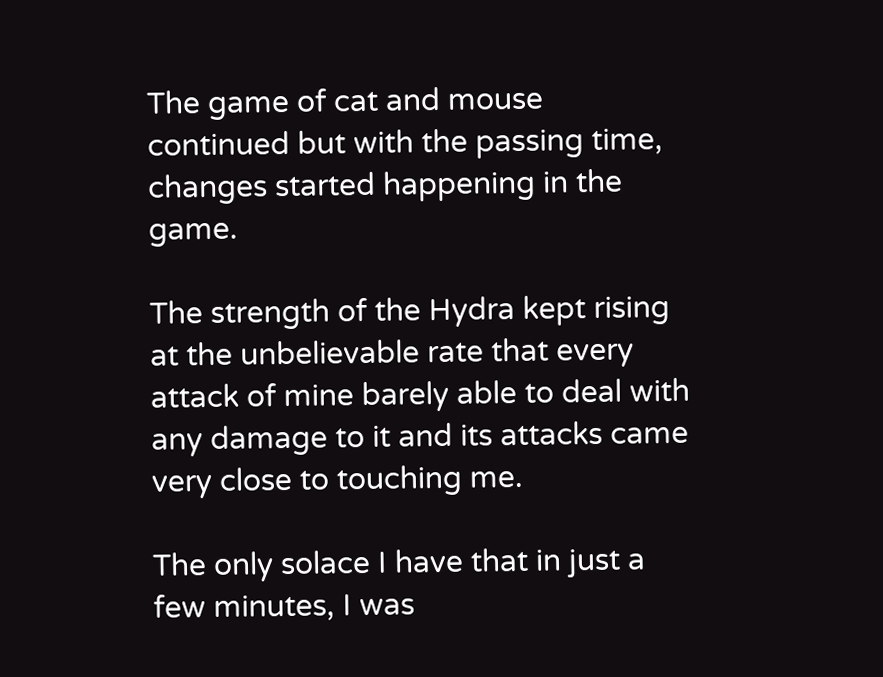The game of cat and mouse continued but with the passing time, changes started happening in the game.

The strength of the Hydra kept rising at the unbelievable rate that every attack of mine barely able to deal with any damage to it and its attacks came very close to touching me.

The only solace I have that in just a few minutes, I was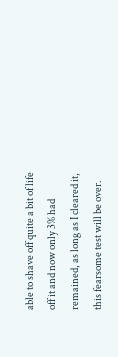able to shave off quite a bit of life off it and now only 3% had remained, as long as I cleared it, this fearsome test will be over.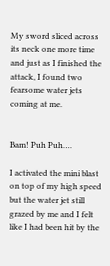My sword sliced across its neck one more time and just as I finished the attack, I found two fearsome water jets coming at me.


Bam! Puh Puh….

I activated the mini blast on top of my high speed but the water jet still grazed by me and I felt like I had been hit by the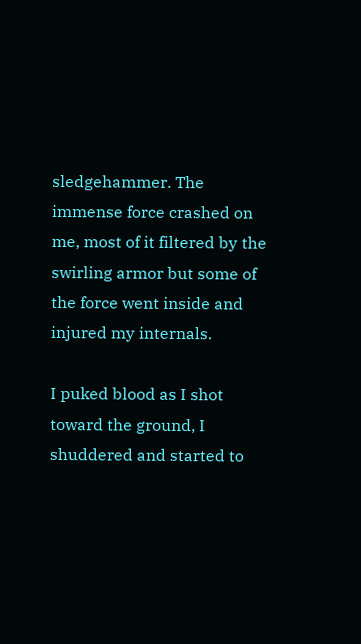sledgehammer. The immense force crashed on me, most of it filtered by the swirling armor but some of the force went inside and injured my internals.

I puked blood as I shot toward the ground, I shuddered and started to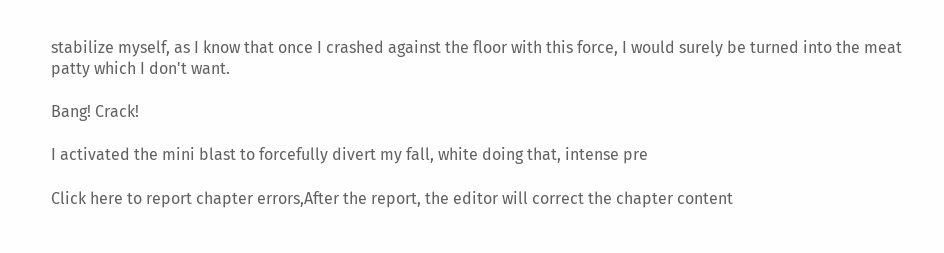stabilize myself, as I know that once I crashed against the floor with this force, I would surely be turned into the meat patty which I don't want.

Bang! Crack!

I activated the mini blast to forcefully divert my fall, white doing that, intense pre

Click here to report chapter errors,After the report, the editor will correct the chapter content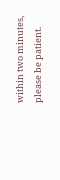within two minutes, please be patient.